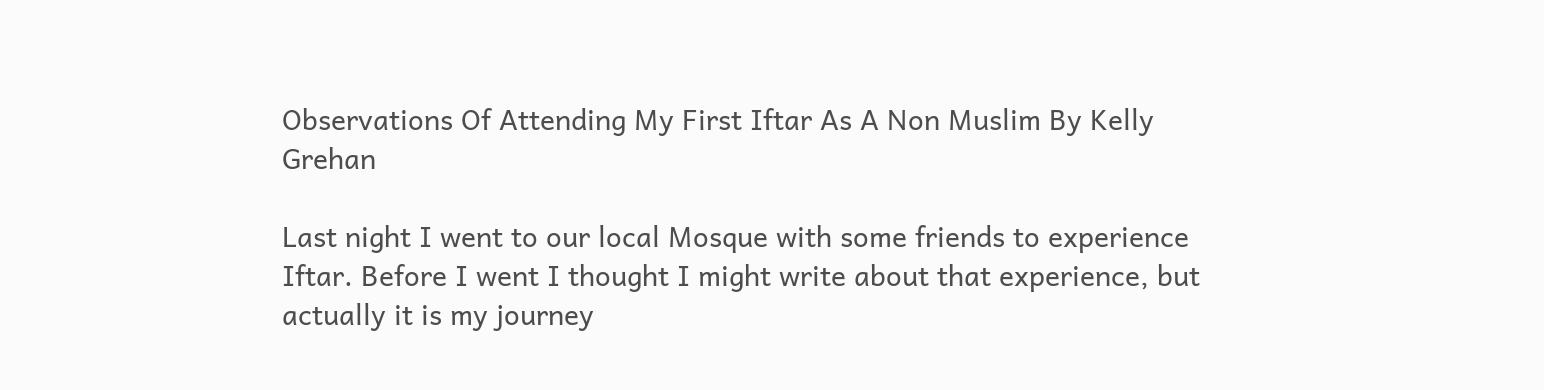Observations Of Attending My First Iftar As A Non Muslim By Kelly Grehan

Last night I went to our local Mosque with some friends to experience Iftar. Before I went I thought I might write about that experience, but actually it is my journey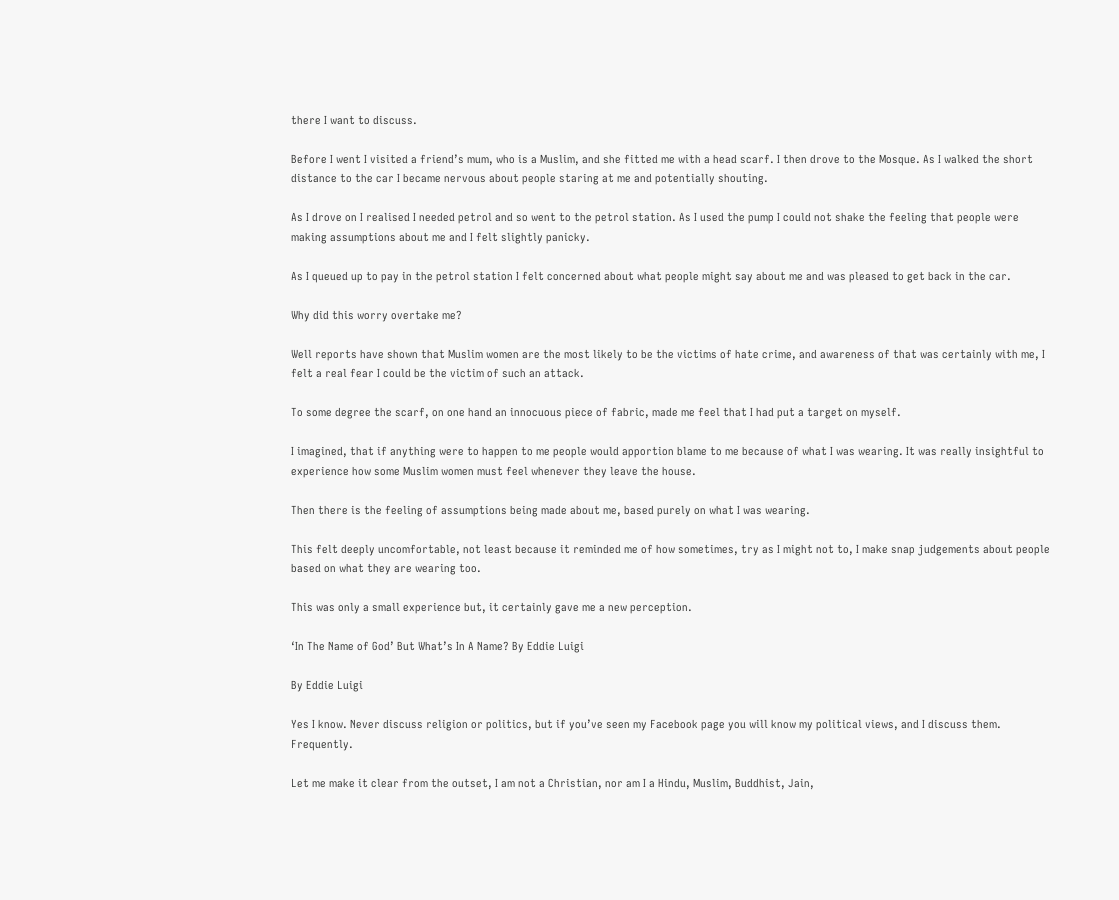there I want to discuss.

Before I went I visited a friend’s mum, who is a Muslim, and she fitted me with a head scarf. I then drove to the Mosque. As I walked the short distance to the car I became nervous about people staring at me and potentially shouting.

As I drove on I realised I needed petrol and so went to the petrol station. As I used the pump I could not shake the feeling that people were making assumptions about me and I felt slightly panicky.

As I queued up to pay in the petrol station I felt concerned about what people might say about me and was pleased to get back in the car.

Why did this worry overtake me?

Well reports have shown that Muslim women are the most likely to be the victims of hate crime, and awareness of that was certainly with me, I felt a real fear I could be the victim of such an attack.

To some degree the scarf, on one hand an innocuous piece of fabric, made me feel that I had put a target on myself.

I imagined, that if anything were to happen to me people would apportion blame to me because of what I was wearing. It was really insightful to experience how some Muslim women must feel whenever they leave the house.

Then there is the feeling of assumptions being made about me, based purely on what I was wearing.

This felt deeply uncomfortable, not least because it reminded me of how sometimes, try as I might not to, I make snap judgements about people based on what they are wearing too.

This was only a small experience but, it certainly gave me a new perception.

‘In The Name of God’ But What’s In A Name? By Eddie Luigi

By Eddie Luigi

Yes I know. Never discuss religion or politics, but if you’ve seen my Facebook page you will know my political views, and I discuss them. Frequently.

Let me make it clear from the outset, I am not a Christian, nor am I a Hindu, Muslim, Buddhist, Jain,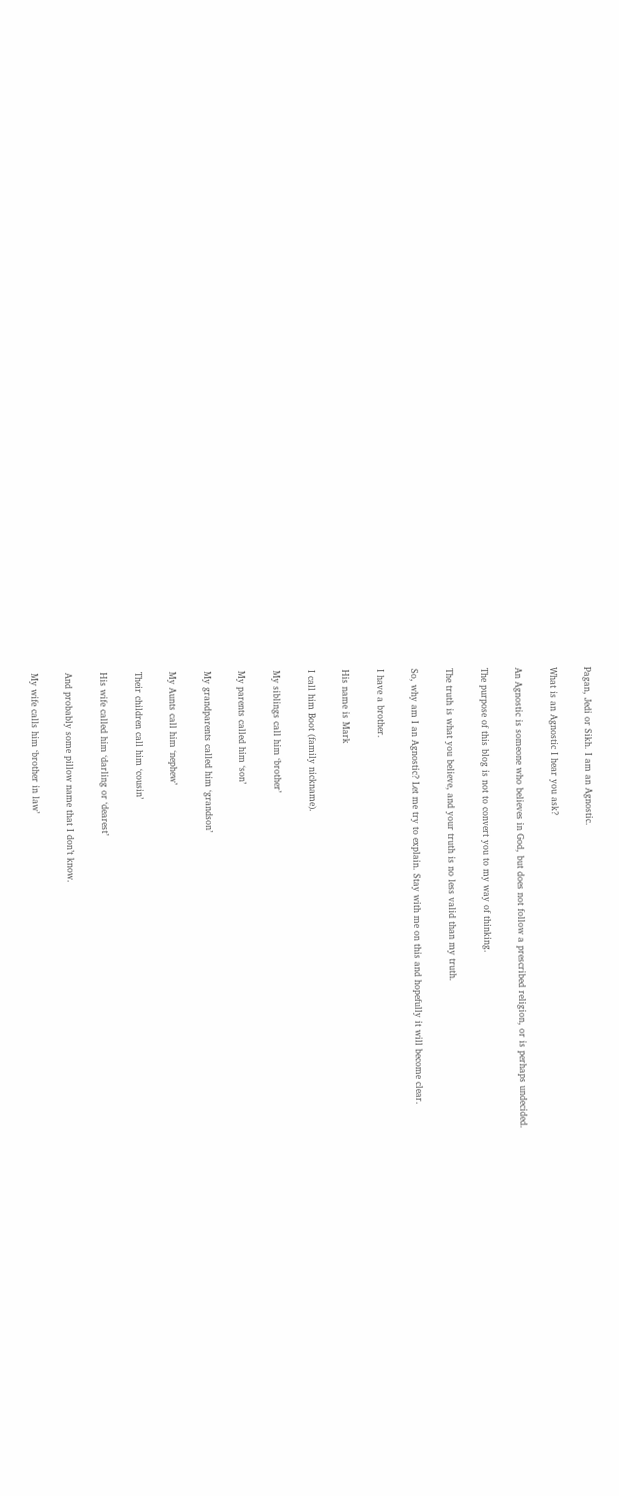Pagan, Jedi or Sikh. I am an Agnostic.

What is an Agnostic I hear you ask?

An Agnostic is someone who believes in God, but does not follow a prescribed religion, or is perhaps undecided.

The purpose of this blog is not to convert you to my way of thinking.

The truth is what you believe, and your truth is no less valid than my truth.

So, why am I an Agnostic? Let me try to explain. Stay with me on this and hopefully it will become clear.

I have a brother.

His name is Mark

I call him Boot (family nickname).

My siblings call him ‘brother’

My parents called him ‘son’

My grandparents called him ‘grandson’

My Aunts call him ‘nephew’

Their children call him ‘cousin’

His wife called him ‘darling or ‘dearest’

And probably some pillow name that I don’t know.

My wife calls him ‘brother in law’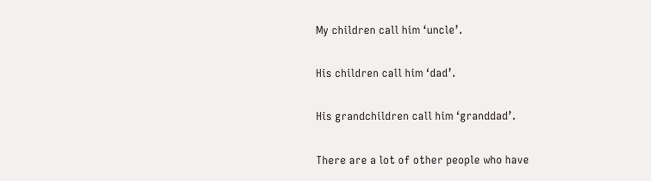My children call him ‘uncle’.

His children call him ‘dad’.

His grandchildren call him ‘granddad’.

There are a lot of other people who have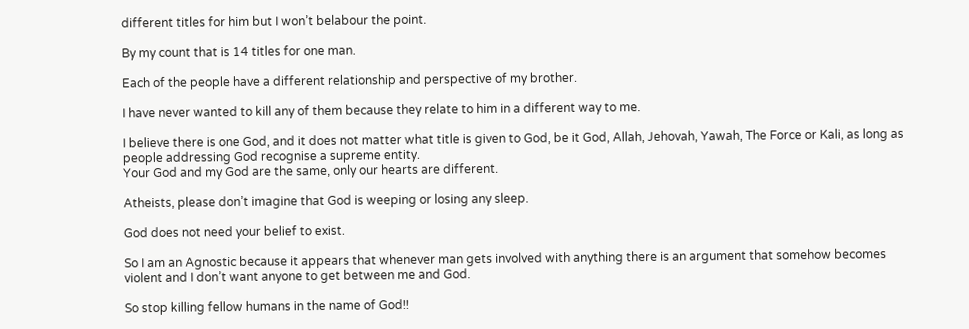different titles for him but I won’t belabour the point.

By my count that is 14 titles for one man.

Each of the people have a different relationship and perspective of my brother.

I have never wanted to kill any of them because they relate to him in a different way to me.

I believe there is one God, and it does not matter what title is given to God, be it God, Allah, Jehovah, Yawah, The Force or Kali, as long as people addressing God recognise a supreme entity.
Your God and my God are the same, only our hearts are different.

Atheists, please don’t imagine that God is weeping or losing any sleep.

God does not need your belief to exist.

So I am an Agnostic because it appears that whenever man gets involved with anything there is an argument that somehow becomes violent and I don’t want anyone to get between me and God.

So stop killing fellow humans in the name of God!!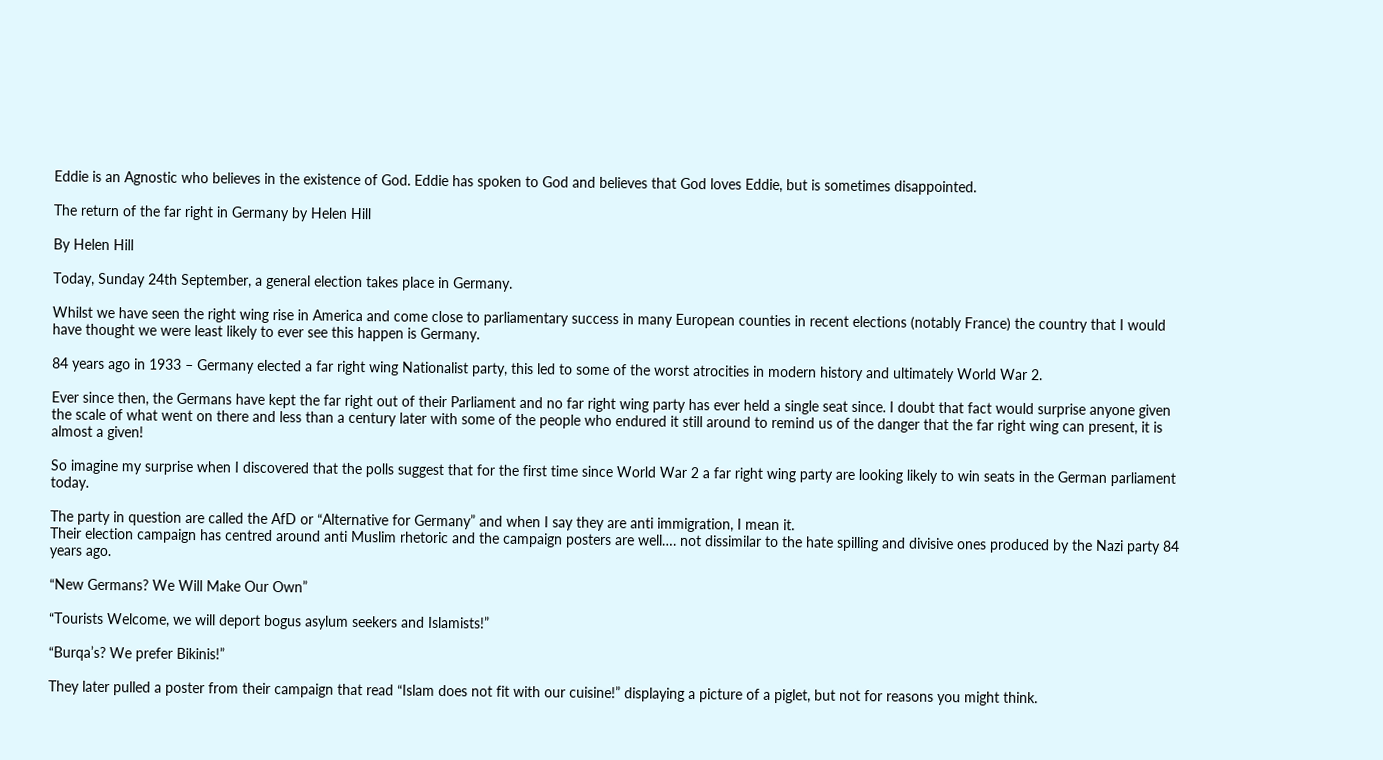Eddie is an Agnostic who believes in the existence of God. Eddie has spoken to God and believes that God loves Eddie, but is sometimes disappointed.

The return of the far right in Germany by Helen Hill

By Helen Hill

Today, Sunday 24th September, a general election takes place in Germany.

Whilst we have seen the right wing rise in America and come close to parliamentary success in many European counties in recent elections (notably France) the country that I would have thought we were least likely to ever see this happen is Germany.

84 years ago in 1933 – Germany elected a far right wing Nationalist party, this led to some of the worst atrocities in modern history and ultimately World War 2.

Ever since then, the Germans have kept the far right out of their Parliament and no far right wing party has ever held a single seat since. I doubt that fact would surprise anyone given the scale of what went on there and less than a century later with some of the people who endured it still around to remind us of the danger that the far right wing can present, it is almost a given!

So imagine my surprise when I discovered that the polls suggest that for the first time since World War 2 a far right wing party are looking likely to win seats in the German parliament today.

The party in question are called the AfD or “Alternative for Germany” and when I say they are anti immigration, I mean it.
Their election campaign has centred around anti Muslim rhetoric and the campaign posters are well…. not dissimilar to the hate spilling and divisive ones produced by the Nazi party 84 years ago.

“New Germans? We Will Make Our Own”

“Tourists Welcome, we will deport bogus asylum seekers and Islamists!”

“Burqa’s? We prefer Bikinis!”

They later pulled a poster from their campaign that read “Islam does not fit with our cuisine!” displaying a picture of a piglet, but not for reasons you might think.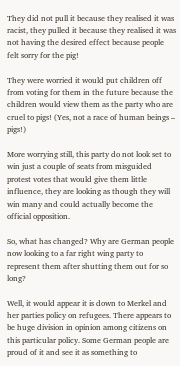They did not pull it because they realised it was racist, they pulled it because they realised it was not having the desired effect because people felt sorry for the pig!

They were worried it would put children off from voting for them in the future because the children would view them as the party who are cruel to pigs! (Yes, not a race of human beings – pigs!)

More worrying still, this party do not look set to win just a couple of seats from misguided protest votes that would give them little influence, they are looking as though they will win many and could actually become the official opposition.

So, what has changed? Why are German people now looking to a far right wing party to represent them after shutting them out for so long?

Well, it would appear it is down to Merkel and her parties policy on refugees. There appears to be huge division in opinion among citizens on this particular policy. Some German people are proud of it and see it as something to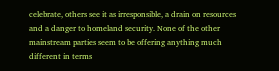celebrate, others see it as irresponsible, a drain on resources and a danger to homeland security. None of the other mainstream parties seem to be offering anything much different in terms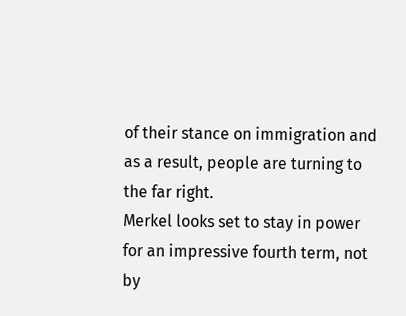of their stance on immigration and as a result, people are turning to the far right.
Merkel looks set to stay in power for an impressive fourth term, not by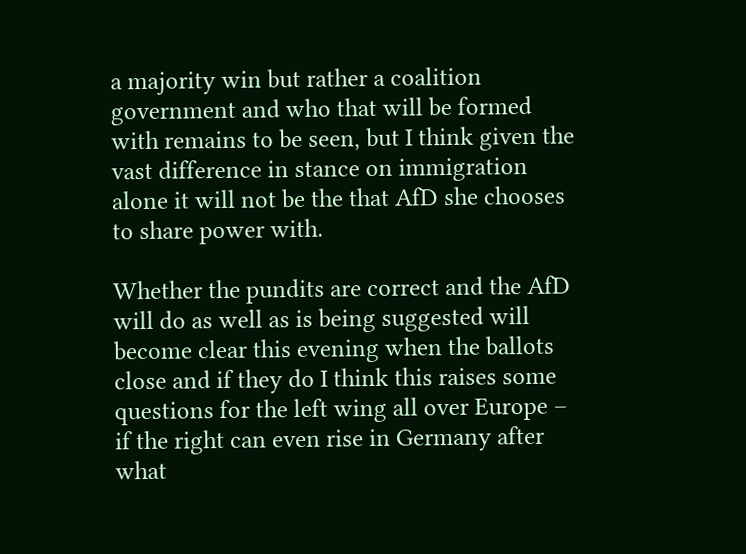a majority win but rather a coalition government and who that will be formed with remains to be seen, but I think given the vast difference in stance on immigration alone it will not be the that AfD she chooses to share power with.

Whether the pundits are correct and the AfD will do as well as is being suggested will become clear this evening when the ballots close and if they do I think this raises some questions for the left wing all over Europe – if the right can even rise in Germany after what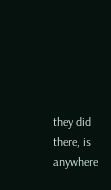they did there, is anywhere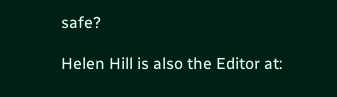safe?

Helen Hill is also the Editor at: